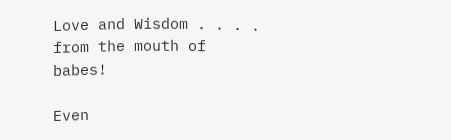Love and Wisdom . . . . from the mouth of babes!

Even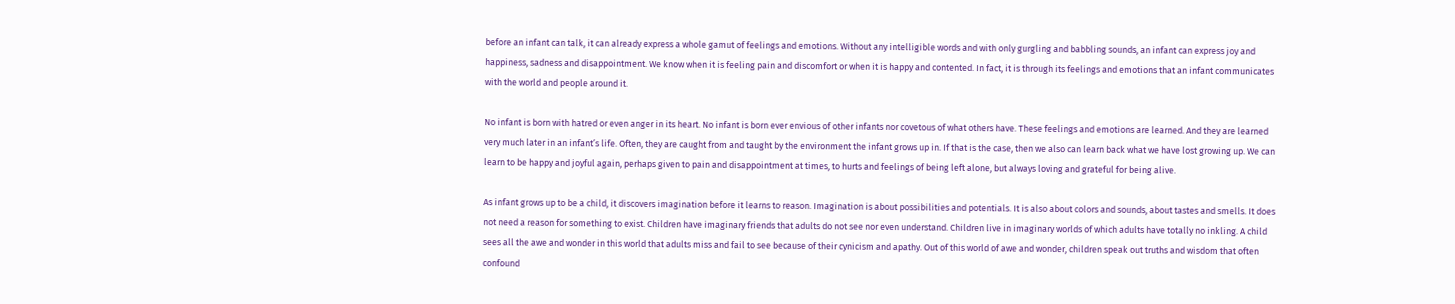before an infant can talk, it can already express a whole gamut of feelings and emotions. Without any intelligible words and with only gurgling and babbling sounds, an infant can express joy and happiness, sadness and disappointment. We know when it is feeling pain and discomfort or when it is happy and contented. In fact, it is through its feelings and emotions that an infant communicates with the world and people around it.

No infant is born with hatred or even anger in its heart. No infant is born ever envious of other infants nor covetous of what others have. These feelings and emotions are learned. And they are learned very much later in an infant’s life. Often, they are caught from and taught by the environment the infant grows up in. If that is the case, then we also can learn back what we have lost growing up. We can learn to be happy and joyful again, perhaps given to pain and disappointment at times, to hurts and feelings of being left alone, but always loving and grateful for being alive.

As infant grows up to be a child, it discovers imagination before it learns to reason. Imagination is about possibilities and potentials. It is also about colors and sounds, about tastes and smells. It does not need a reason for something to exist. Children have imaginary friends that adults do not see nor even understand. Children live in imaginary worlds of which adults have totally no inkling. A child sees all the awe and wonder in this world that adults miss and fail to see because of their cynicism and apathy. Out of this world of awe and wonder, children speak out truths and wisdom that often confound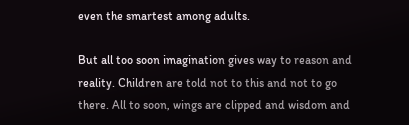even the smartest among adults.

But all too soon imagination gives way to reason and reality. Children are told not to this and not to go there. All to soon, wings are clipped and wisdom and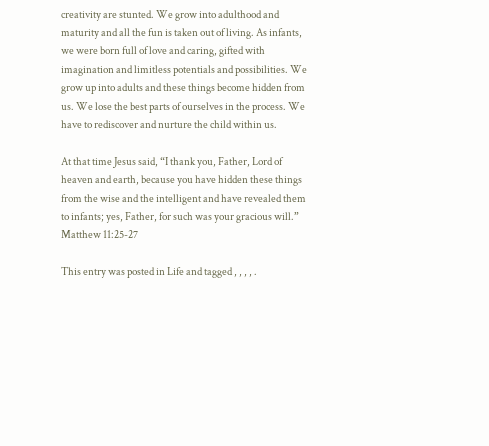creativity are stunted. We grow into adulthood and maturity and all the fun is taken out of living. As infants, we were born full of love and caring, gifted with imagination and limitless potentials and possibilities. We grow up into adults and these things become hidden from us. We lose the best parts of ourselves in the process. We have to rediscover and nurture the child within us.

At that time Jesus said, “I thank you, Father, Lord of heaven and earth, because you have hidden these things from the wise and the intelligent and have revealed them to infants; yes, Father, for such was your gracious will.”
Matthew 11:25-27

This entry was posted in Life and tagged , , , , .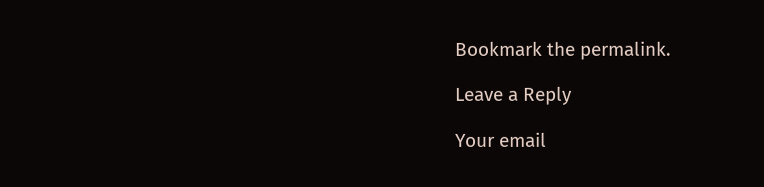Bookmark the permalink.

Leave a Reply

Your email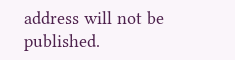address will not be published.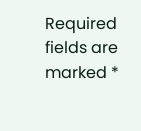Required fields are marked *